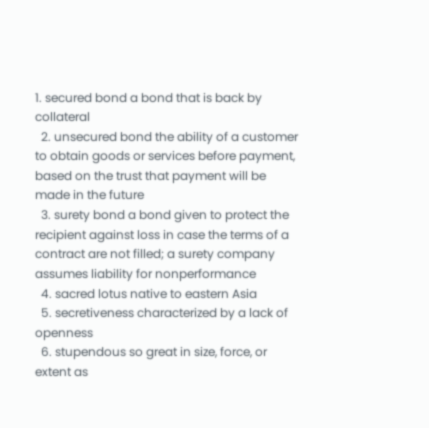1. secured bond a bond that is back by collateral
  2. unsecured bond the ability of a customer to obtain goods or services before payment, based on the trust that payment will be made in the future
  3. surety bond a bond given to protect the recipient against loss in case the terms of a contract are not filled; a surety company assumes liability for nonperformance
  4. sacred lotus native to eastern Asia
  5. secretiveness characterized by a lack of openness
  6. stupendous so great in size, force, or extent as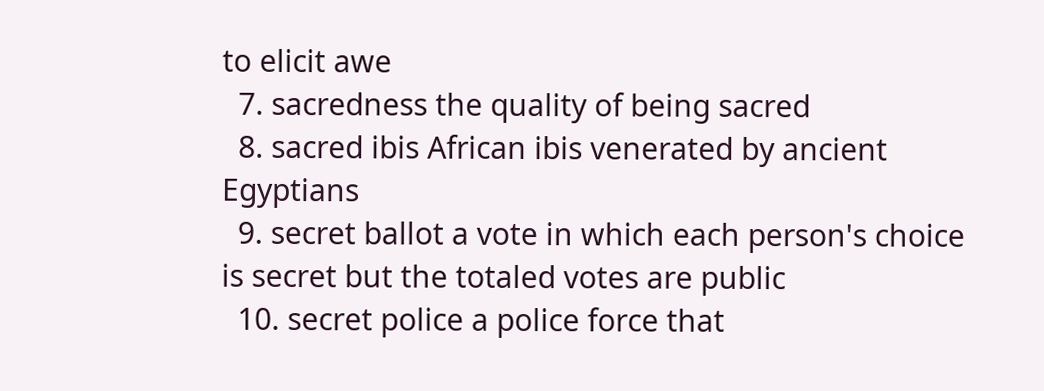to elicit awe
  7. sacredness the quality of being sacred
  8. sacred ibis African ibis venerated by ancient Egyptians
  9. secret ballot a vote in which each person's choice is secret but the totaled votes are public
  10. secret police a police force that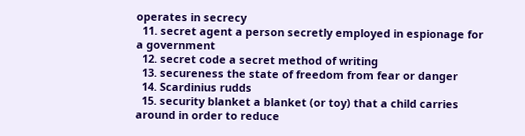operates in secrecy
  11. secret agent a person secretly employed in espionage for a government
  12. secret code a secret method of writing
  13. secureness the state of freedom from fear or danger
  14. Scardinius rudds
  15. security blanket a blanket (or toy) that a child carries around in order to reduce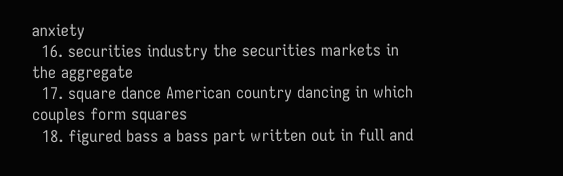anxiety
  16. securities industry the securities markets in the aggregate
  17. square dance American country dancing in which couples form squares
  18. figured bass a bass part written out in full and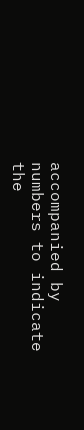accompanied by numbers to indicate the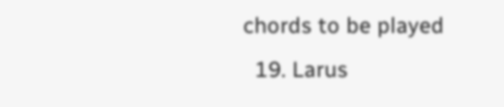chords to be played
  19. Larus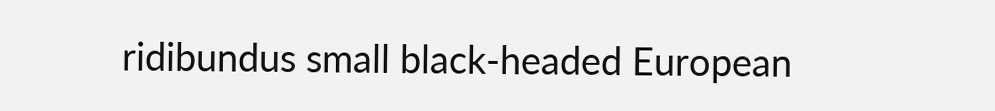ridibundus small black-headed European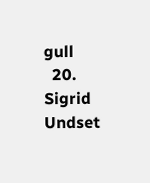gull
  20. Sigrid Undset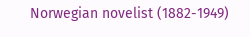Norwegian novelist (1882-1949)